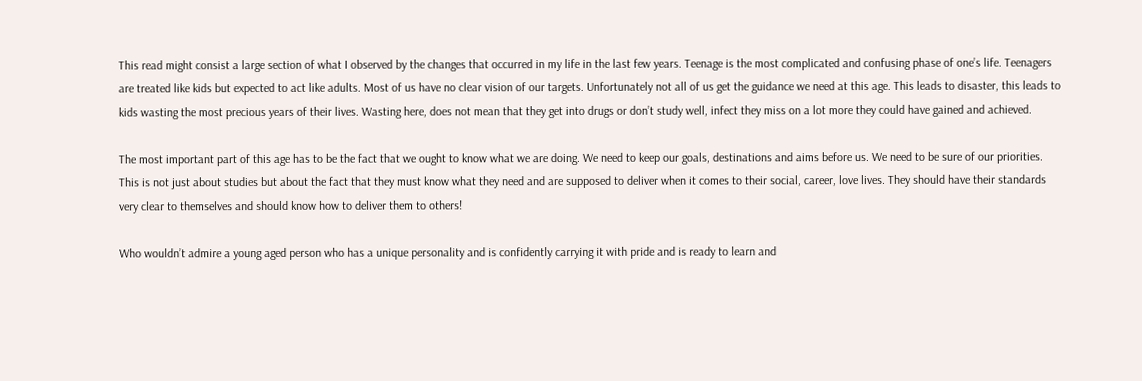This read might consist a large section of what I observed by the changes that occurred in my life in the last few years. Teenage is the most complicated and confusing phase of one’s life. Teenagers are treated like kids but expected to act like adults. Most of us have no clear vision of our targets. Unfortunately not all of us get the guidance we need at this age. This leads to disaster, this leads to kids wasting the most precious years of their lives. Wasting here, does not mean that they get into drugs or don’t study well, infect they miss on a lot more they could have gained and achieved.

The most important part of this age has to be the fact that we ought to know what we are doing. We need to keep our goals, destinations and aims before us. We need to be sure of our priorities. This is not just about studies but about the fact that they must know what they need and are supposed to deliver when it comes to their social, career, love lives. They should have their standards very clear to themselves and should know how to deliver them to others!

Who wouldn’t admire a young aged person who has a unique personality and is confidently carrying it with pride and is ready to learn and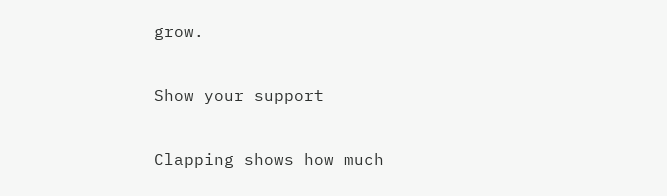grow.

Show your support

Clapping shows how much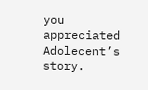you appreciated Adolecent’s story.